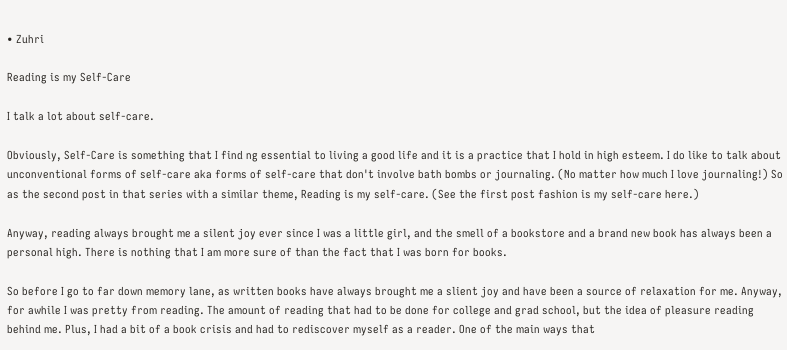• Zuhri

Reading is my Self-Care

I talk a lot about self-care.

Obviously, Self-Care is something that I find ng essential to living a good life and it is a practice that I hold in high esteem. I do like to talk about unconventional forms of self-care aka forms of self-care that don't involve bath bombs or journaling. (No matter how much I love journaling!) So as the second post in that series with a similar theme, Reading is my self-care. (See the first post fashion is my self-care here.)

Anyway, reading always brought me a silent joy ever since I was a little girl, and the smell of a bookstore and a brand new book has always been a personal high. There is nothing that I am more sure of than the fact that I was born for books.

So before I go to far down memory lane, as written books have always brought me a slient joy and have been a source of relaxation for me. Anyway, for awhile I was pretty from reading. The amount of reading that had to be done for college and grad school, but the idea of pleasure reading behind me. Plus, I had a bit of a book crisis and had to rediscover myself as a reader. One of the main ways that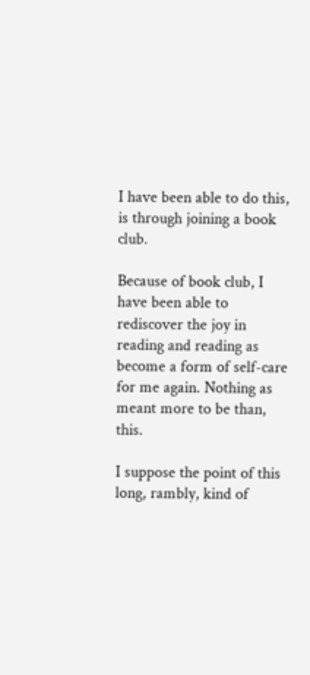I have been able to do this, is through joining a book club.

Because of book club, I have been able to rediscover the joy in reading and reading as become a form of self-care for me again. Nothing as meant more to be than, this.

I suppose the point of this long, rambly, kind of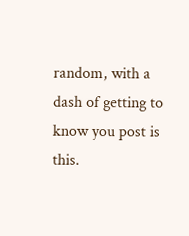random, with a dash of getting to know you post is this.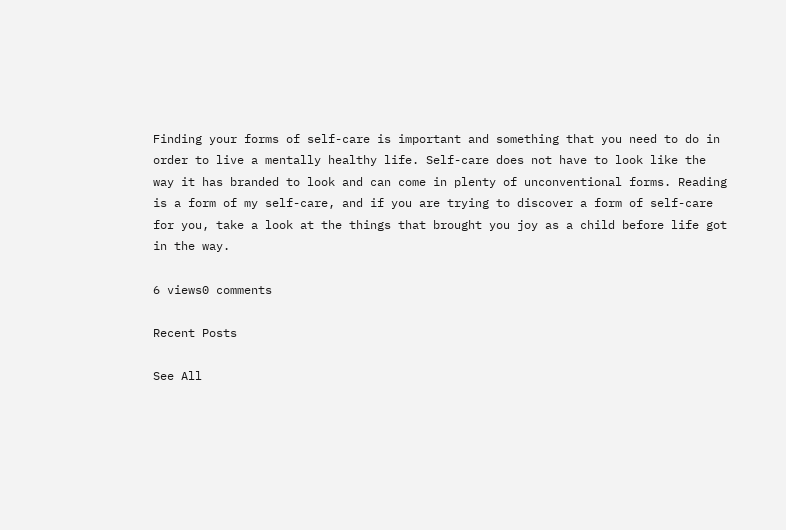Finding your forms of self-care is important and something that you need to do in order to live a mentally healthy life. Self-care does not have to look like the way it has branded to look and can come in plenty of unconventional forms. Reading is a form of my self-care, and if you are trying to discover a form of self-care for you, take a look at the things that brought you joy as a child before life got in the way.

6 views0 comments

Recent Posts

See All